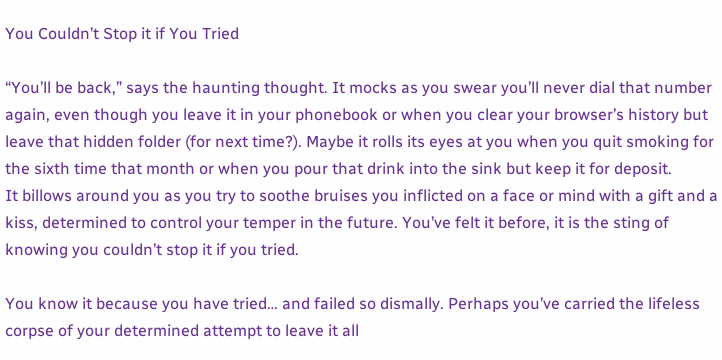You Couldn’t Stop it if You Tried

“You’ll be back,” says the haunting thought. It mocks as you swear you’ll never dial that number again, even though you leave it in your phonebook or when you clear your browser’s history but leave that hidden folder (for next time?). Maybe it rolls its eyes at you when you quit smoking for the sixth time that month or when you pour that drink into the sink but keep it for deposit.
It billows around you as you try to soothe bruises you inflicted on a face or mind with a gift and a kiss, determined to control your temper in the future. You’ve felt it before, it is the sting of knowing you couldn’t stop it if you tried.

You know it because you have tried… and failed so dismally. Perhaps you’ve carried the lifeless corpse of your determined attempt to leave it all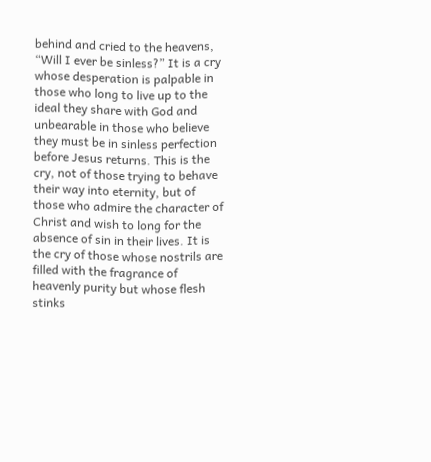behind and cried to the heavens, “Will I ever be sinless?” It is a cry whose desperation is palpable in those who long to live up to the ideal they share with God and unbearable in those who believe they must be in sinless perfection before Jesus returns. This is the cry, not of those trying to behave their way into eternity, but of those who admire the character of Christ and wish to long for the absence of sin in their lives. It is the cry of those whose nostrils are filled with the fragrance of heavenly purity but whose flesh stinks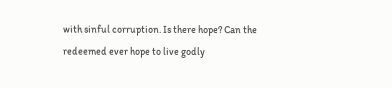with sinful corruption. Is there hope? Can the redeemed ever hope to live godly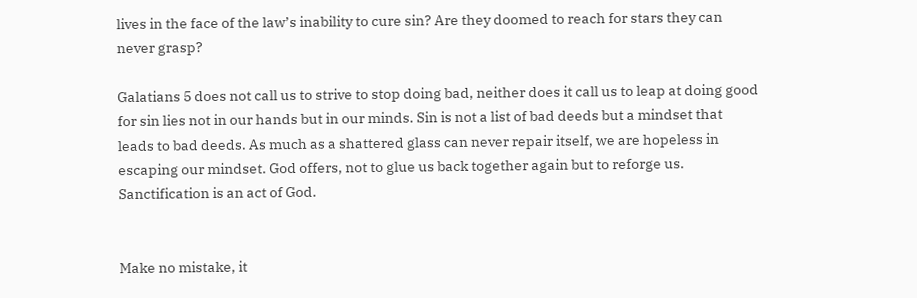lives in the face of the law’s inability to cure sin? Are they doomed to reach for stars they can never grasp?

Galatians 5 does not call us to strive to stop doing bad, neither does it call us to leap at doing good for sin lies not in our hands but in our minds. Sin is not a list of bad deeds but a mindset that leads to bad deeds. As much as a shattered glass can never repair itself, we are hopeless in escaping our mindset. God offers, not to glue us back together again but to reforge us. Sanctification is an act of God.


Make no mistake, it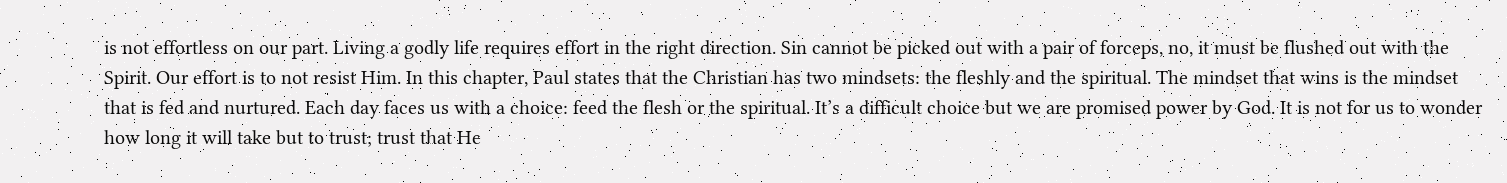is not effortless on our part. Living a godly life requires effort in the right direction. Sin cannot be picked out with a pair of forceps, no, it must be flushed out with the Spirit. Our effort is to not resist Him. In this chapter, Paul states that the Christian has two mindsets: the fleshly and the spiritual. The mindset that wins is the mindset that is fed and nurtured. Each day faces us with a choice: feed the flesh or the spiritual. It’s a difficult choice but we are promised power by God. It is not for us to wonder how long it will take but to trust; trust that He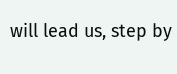will lead us, step by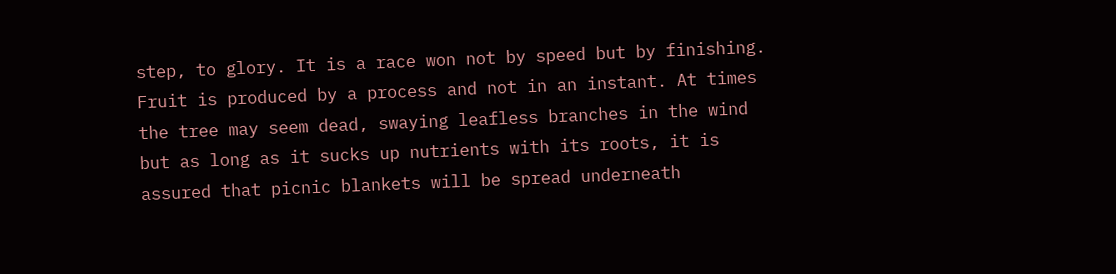step, to glory. It is a race won not by speed but by finishing. Fruit is produced by a process and not in an instant. At times the tree may seem dead, swaying leafless branches in the wind but as long as it sucks up nutrients with its roots, it is assured that picnic blankets will be spread underneath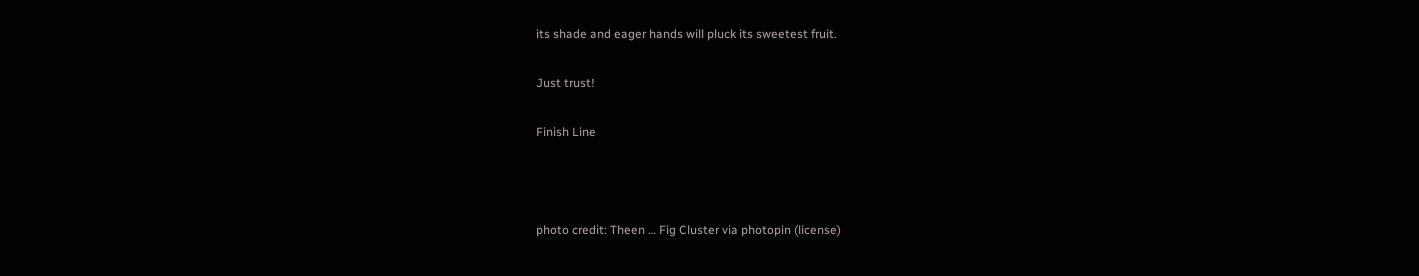its shade and eager hands will pluck its sweetest fruit.

Just trust!

Finish Line



photo credit: Theen … Fig Cluster via photopin (license)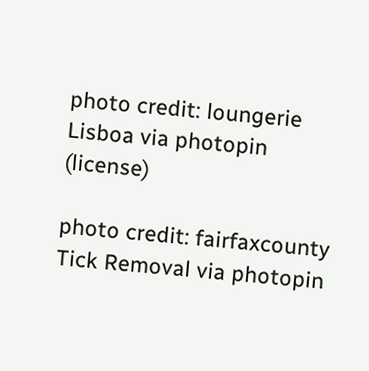photo credit: loungerie Lisboa via photopin (license)

photo credit: fairfaxcounty Tick Removal via photopin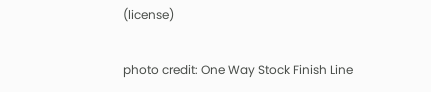(license)

photo credit: One Way Stock Finish Line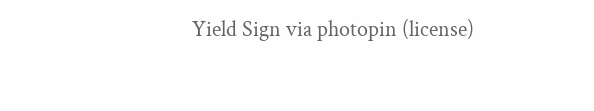Yield Sign via photopin (license)